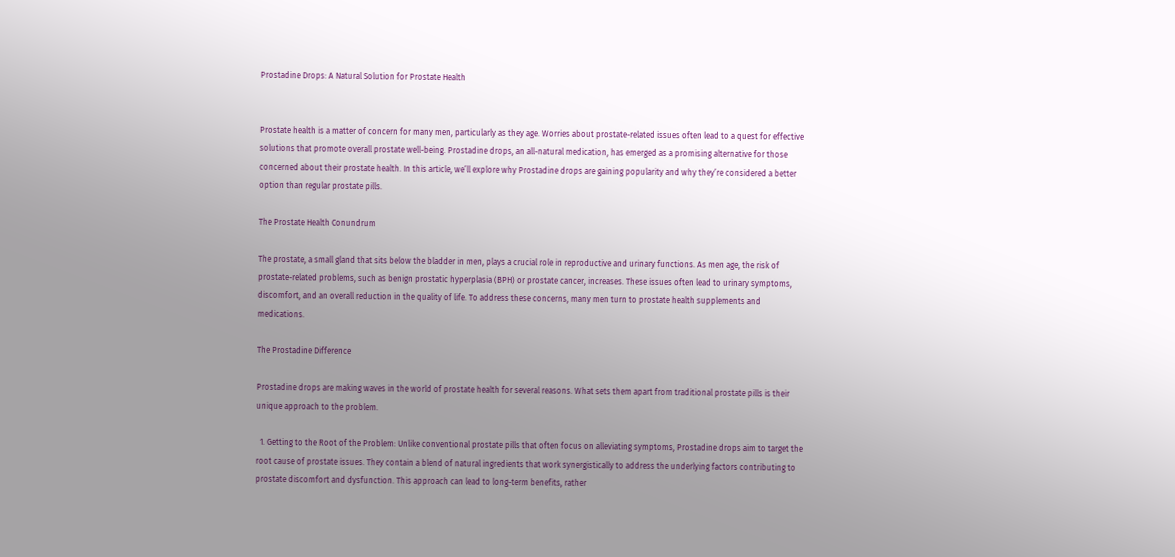Prostadine Drops: A Natural Solution for Prostate Health


Prostate health is a matter of concern for many men, particularly as they age. Worries about prostate-related issues often lead to a quest for effective solutions that promote overall prostate well-being. Prostadine drops, an all-natural medication, has emerged as a promising alternative for those concerned about their prostate health. In this article, we’ll explore why Prostadine drops are gaining popularity and why they’re considered a better option than regular prostate pills.

The Prostate Health Conundrum

The prostate, a small gland that sits below the bladder in men, plays a crucial role in reproductive and urinary functions. As men age, the risk of prostate-related problems, such as benign prostatic hyperplasia (BPH) or prostate cancer, increases. These issues often lead to urinary symptoms, discomfort, and an overall reduction in the quality of life. To address these concerns, many men turn to prostate health supplements and medications.

The Prostadine Difference

Prostadine drops are making waves in the world of prostate health for several reasons. What sets them apart from traditional prostate pills is their unique approach to the problem.

  1. Getting to the Root of the Problem: Unlike conventional prostate pills that often focus on alleviating symptoms, Prostadine drops aim to target the root cause of prostate issues. They contain a blend of natural ingredients that work synergistically to address the underlying factors contributing to prostate discomfort and dysfunction. This approach can lead to long-term benefits, rather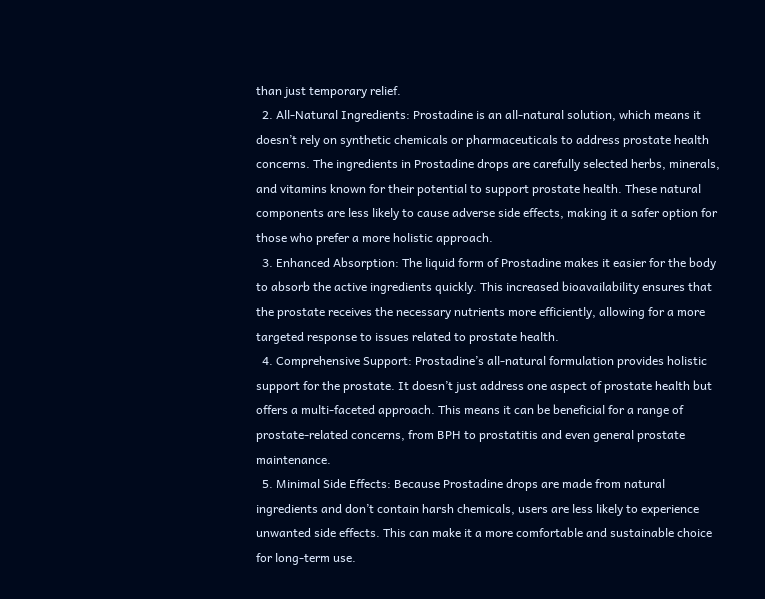than just temporary relief.
  2. All-Natural Ingredients: Prostadine is an all-natural solution, which means it doesn’t rely on synthetic chemicals or pharmaceuticals to address prostate health concerns. The ingredients in Prostadine drops are carefully selected herbs, minerals, and vitamins known for their potential to support prostate health. These natural components are less likely to cause adverse side effects, making it a safer option for those who prefer a more holistic approach.
  3. Enhanced Absorption: The liquid form of Prostadine makes it easier for the body to absorb the active ingredients quickly. This increased bioavailability ensures that the prostate receives the necessary nutrients more efficiently, allowing for a more targeted response to issues related to prostate health.
  4. Comprehensive Support: Prostadine’s all-natural formulation provides holistic support for the prostate. It doesn’t just address one aspect of prostate health but offers a multi-faceted approach. This means it can be beneficial for a range of prostate-related concerns, from BPH to prostatitis and even general prostate maintenance.
  5. Minimal Side Effects: Because Prostadine drops are made from natural ingredients and don’t contain harsh chemicals, users are less likely to experience unwanted side effects. This can make it a more comfortable and sustainable choice for long-term use.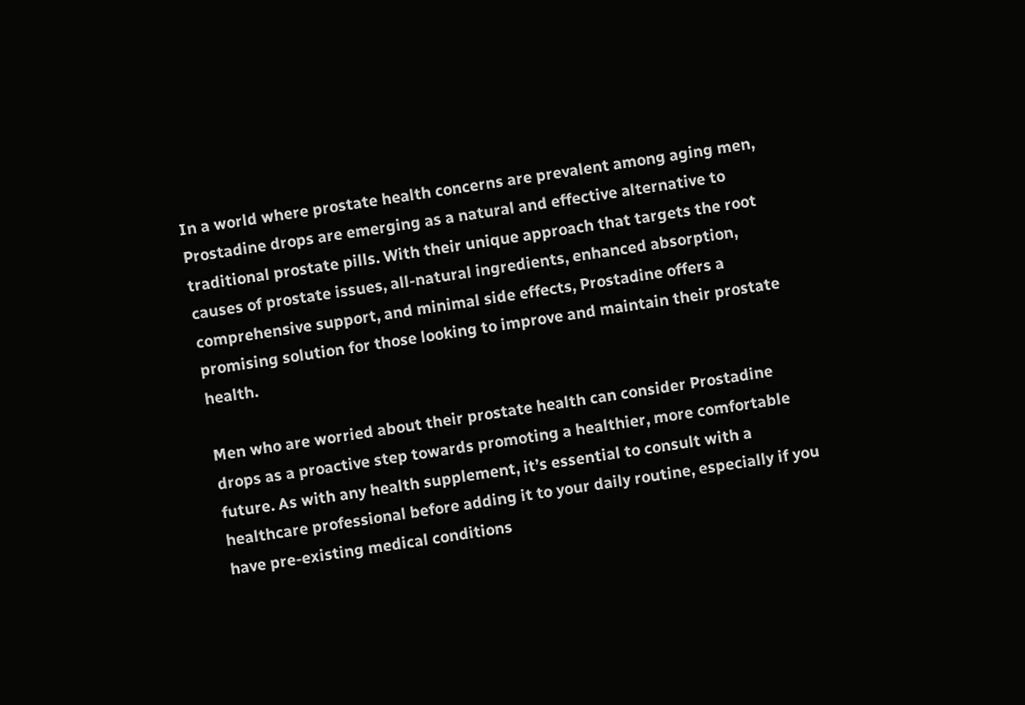In a world where prostate health concerns are prevalent among aging men, Prostadine drops are emerging as a natural and effective alternative to traditional prostate pills. With their unique approach that targets the root causes of prostate issues, all-natural ingredients, enhanced absorption, comprehensive support, and minimal side effects, Prostadine offers a promising solution for those looking to improve and maintain their prostate health.

Men who are worried about their prostate health can consider Prostadine drops as a proactive step towards promoting a healthier, more comfortable future. As with any health supplement, it’s essential to consult with a healthcare professional before adding it to your daily routine, especially if you have pre-existing medical conditions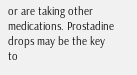or are taking other medications. Prostadine drops may be the key to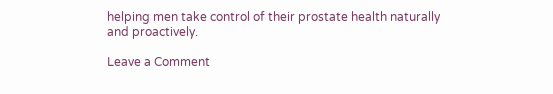helping men take control of their prostate health naturally and proactively.

Leave a Comment